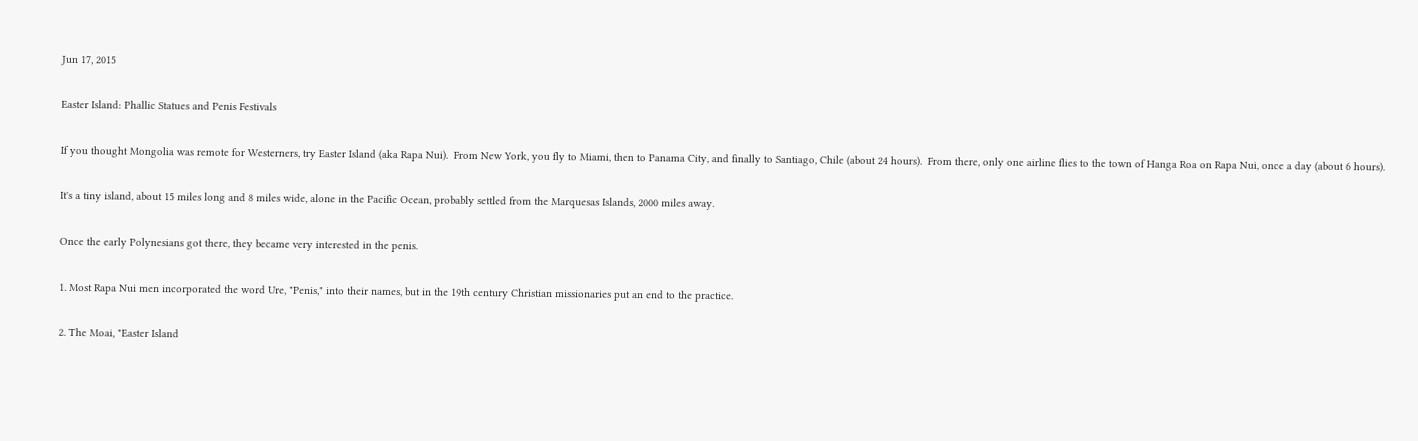Jun 17, 2015

Easter Island: Phallic Statues and Penis Festivals

If you thought Mongolia was remote for Westerners, try Easter Island (aka Rapa Nui).  From New York, you fly to Miami, then to Panama City, and finally to Santiago, Chile (about 24 hours).  From there, only one airline flies to the town of Hanga Roa on Rapa Nui, once a day (about 6 hours).

It's a tiny island, about 15 miles long and 8 miles wide, alone in the Pacific Ocean, probably settled from the Marquesas Islands, 2000 miles away.

Once the early Polynesians got there, they became very interested in the penis.

1. Most Rapa Nui men incorporated the word Ure, "Penis," into their names, but in the 19th century Christian missionaries put an end to the practice.

2. The Moai, "Easter Island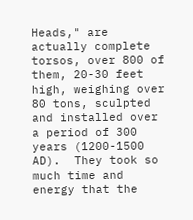Heads," are actually complete torsos, over 800 of them, 20-30 feet high, weighing over 80 tons, sculpted and installed over a period of 300 years (1200-1500 AD).  They took so much time and energy that the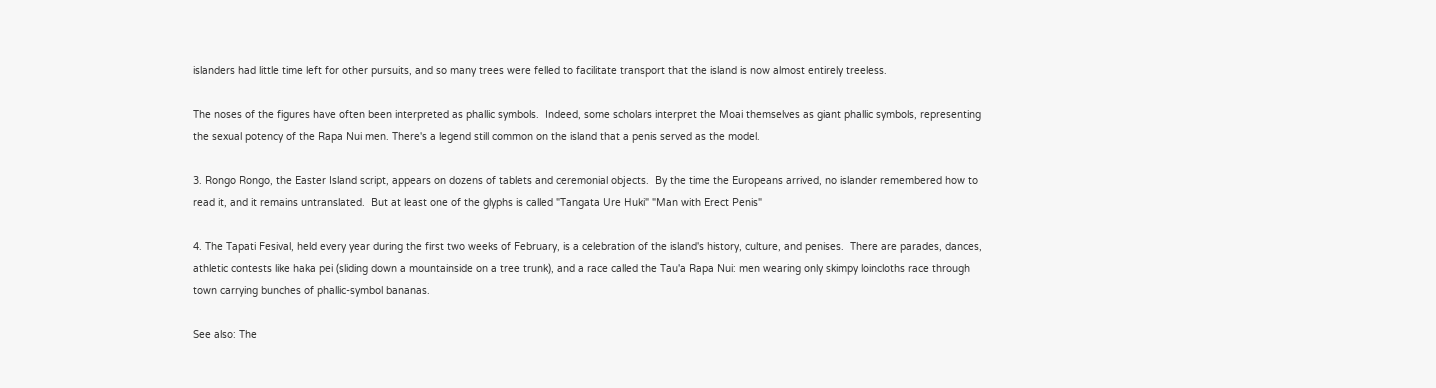islanders had little time left for other pursuits, and so many trees were felled to facilitate transport that the island is now almost entirely treeless.

The noses of the figures have often been interpreted as phallic symbols.  Indeed, some scholars interpret the Moai themselves as giant phallic symbols, representing the sexual potency of the Rapa Nui men. There's a legend still common on the island that a penis served as the model.

3. Rongo Rongo, the Easter Island script, appears on dozens of tablets and ceremonial objects.  By the time the Europeans arrived, no islander remembered how to read it, and it remains untranslated.  But at least one of the glyphs is called "Tangata Ure Huki" "Man with Erect Penis"

4. The Tapati Fesival, held every year during the first two weeks of February, is a celebration of the island's history, culture, and penises.  There are parades, dances, athletic contests like haka pei (sliding down a mountainside on a tree trunk), and a race called the Tau'a Rapa Nui: men wearing only skimpy loincloths race through town carrying bunches of phallic-symbol bananas.

See also: The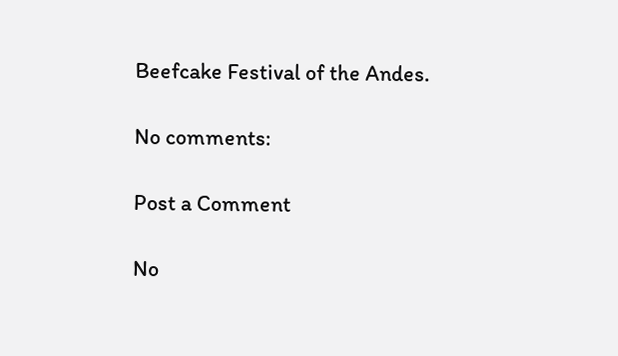Beefcake Festival of the Andes.

No comments:

Post a Comment

No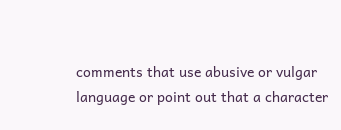comments that use abusive or vulgar language or point out that a character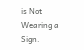is Not Wearing a Sign.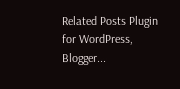Related Posts Plugin for WordPress, Blogger...